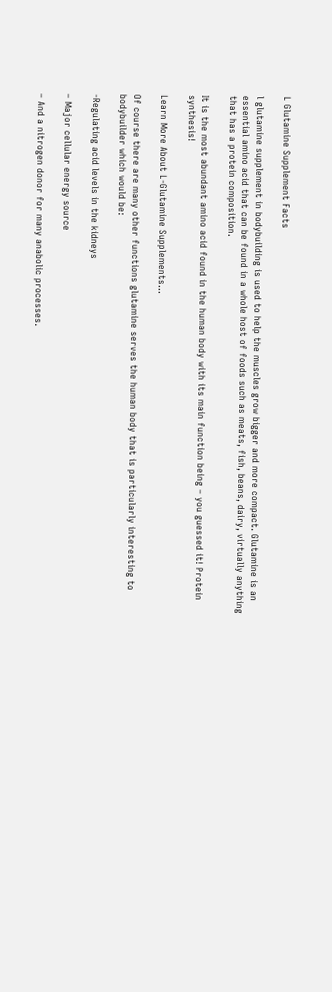L Glutamine Supplement Facts

l glutamine supplement in bodybuilding is used to help the muscles grow bigger and more compact. Glutamine is an essential amino acid that can be found in a whole host of foods such as meats, fish, beans, dairy, virtually anything that has a protein composition.

It is the most abundant amino acid found in the human body with its main function being – you guessed it! Protein synthesis!

Learn More About L-Glutamine Supplements…

Of course there are many other functions glutamine serves the human body that is particularly interesting to bodybuilder which would be:

-Regulating acid levels in the kidneys

– Major cellular energy source

– And a nitrogen donor for many anabolic processes.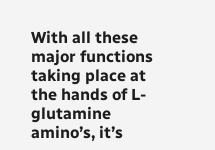With all these major functions taking place at the hands of L-glutamine amino’s, it’s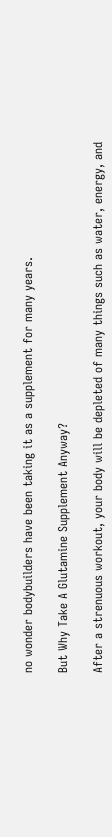no wonder bodybuilders have been taking it as a supplement for many years.

But Why Take A Glutamine Supplement Anyway?

After a strenuous workout, your body will be depleted of many things such as water, energy, and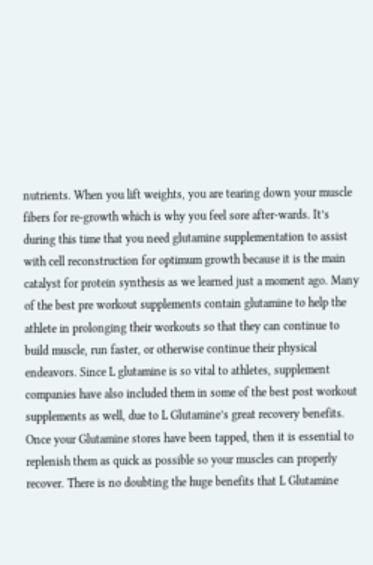nutrients. When you lift weights, you are tearing down your muscle fibers for re-growth which is why you feel sore after-wards. It’s during this time that you need glutamine supplementation to assist with cell reconstruction for optimum growth because it is the main catalyst for protein synthesis as we learned just a moment ago. Many of the best pre workout supplements contain glutamine to help the athlete in prolonging their workouts so that they can continue to build muscle, run faster, or otherwise continue their physical endeavors. Since L glutamine is so vital to athletes, supplement companies have also included them in some of the best post workout supplements as well, due to L Glutamine’s great recovery benefits. Once your Glutamine stores have been tapped, then it is essential to replenish them as quick as possible so your muscles can properly recover. There is no doubting the huge benefits that L Glutamine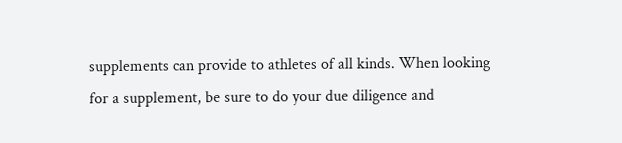supplements can provide to athletes of all kinds. When looking for a supplement, be sure to do your due diligence and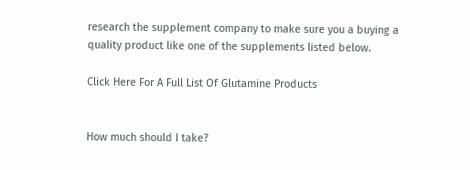research the supplement company to make sure you a buying a quality product like one of the supplements listed below.

Click Here For A Full List Of Glutamine Products


How much should I take?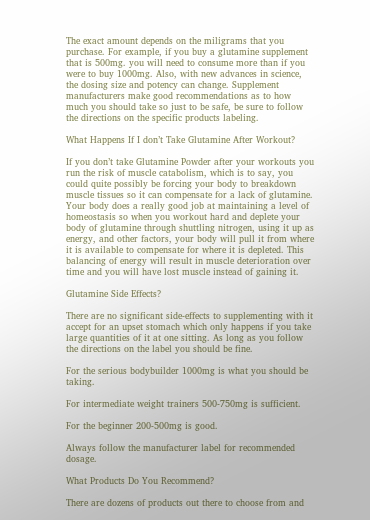The exact amount depends on the miligrams that you purchase. For example, if you buy a glutamine supplement that is 500mg. you will need to consume more than if you were to buy 1000mg. Also, with new advances in science, the dosing size and potency can change. Supplement manufacturers make good recommendations as to how much you should take so just to be safe, be sure to follow the directions on the specific products labeling.

What Happens If I don’t Take Glutamine After Workout?

If you don’t take Glutamine Powder after your workouts you run the risk of muscle catabolism, which is to say, you could quite possibly be forcing your body to breakdown muscle tissues so it can compensate for a lack of glutamine. Your body does a really good job at maintaining a level of homeostasis so when you workout hard and deplete your body of glutamine through shuttling nitrogen, using it up as energy, and other factors, your body will pull it from where it is available to compensate for where it is depleted. This balancing of energy will result in muscle deterioration over time and you will have lost muscle instead of gaining it.

Glutamine Side Effects?

There are no significant side-effects to supplementing with it accept for an upset stomach which only happens if you take large quantities of it at one sitting. As long as you follow the directions on the label you should be fine.

For the serious bodybuilder 1000mg is what you should be taking.

For intermediate weight trainers 500-750mg is sufficient.

For the beginner 200-500mg is good.

Always follow the manufacturer label for recommended dosage.

What Products Do You Recommend?

There are dozens of products out there to choose from and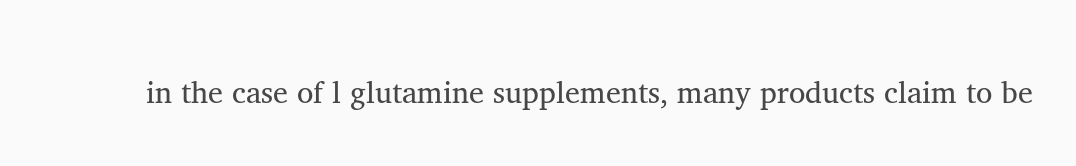in the case of l glutamine supplements, many products claim to be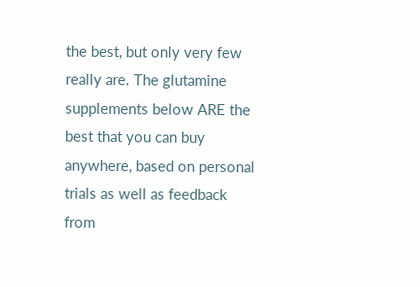the best, but only very few really are. The glutamine supplements below ARE the best that you can buy anywhere, based on personal trials as well as feedback from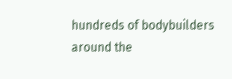hundreds of bodybuilders around the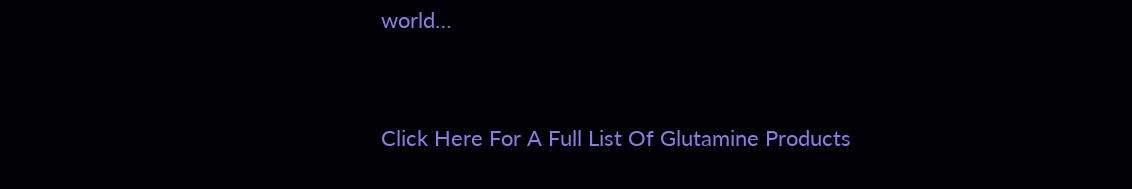world…


Click Here For A Full List Of Glutamine Products